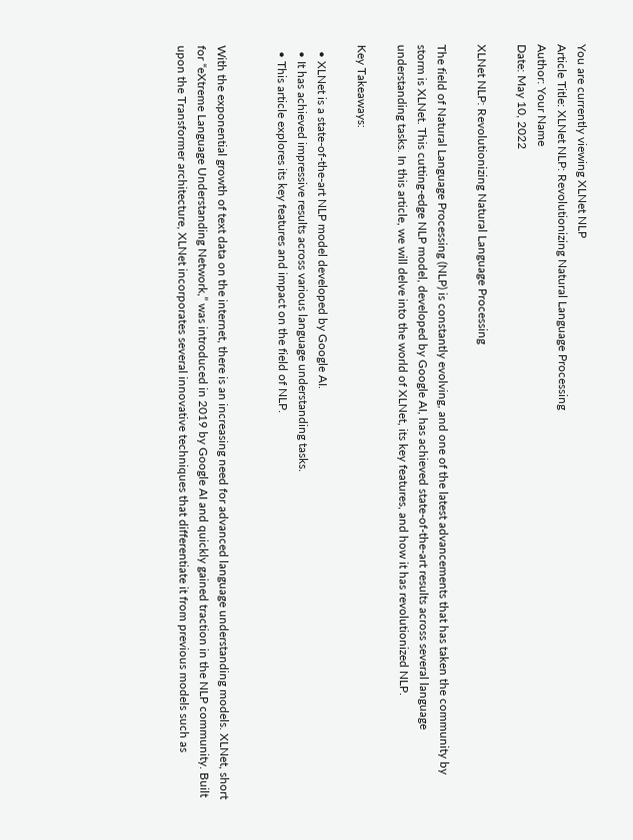You are currently viewing XLNet NLP
Article Title: XLNet NLP: Revolutionizing Natural Language Processing
Author: Your Name
Date: May 10, 2022

XLNet NLP: Revolutionizing Natural Language Processing

The field of Natural Language Processing (NLP) is constantly evolving, and one of the latest advancements that has taken the community by storm is XLNet. This cutting-edge NLP model, developed by Google AI, has achieved state-of-the-art results across several language understanding tasks. In this article, we will delve into the world of XLNet, its key features, and how it has revolutionized NLP.

Key Takeaways:

  • XLNet is a state-of-the-art NLP model developed by Google AI.
  • It has achieved impressive results across various language understanding tasks.
  • This article explores its key features and impact on the field of NLP.


With the exponential growth of text data on the internet, there is an increasing need for advanced language understanding models. XLNet, short for “eXtreme Language Understanding Network,” was introduced in 2019 by Google AI and quickly gained traction in the NLP community. Built upon the Transformer architecture, XLNet incorporates several innovative techniques that differentiate it from previous models such as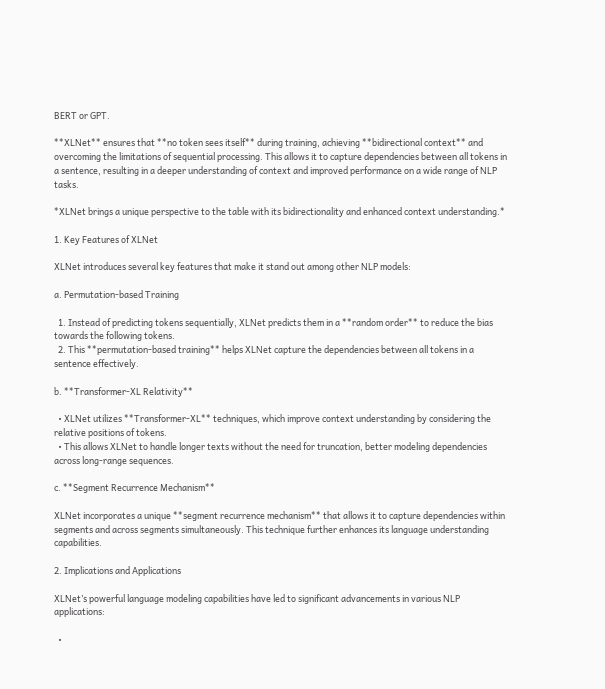BERT or GPT.

**XLNet** ensures that **no token sees itself** during training, achieving **bidirectional context** and overcoming the limitations of sequential processing. This allows it to capture dependencies between all tokens in a sentence, resulting in a deeper understanding of context and improved performance on a wide range of NLP tasks.

*XLNet brings a unique perspective to the table with its bidirectionality and enhanced context understanding.*

1. Key Features of XLNet

XLNet introduces several key features that make it stand out among other NLP models:

a. Permutation-based Training

  1. Instead of predicting tokens sequentially, XLNet predicts them in a **random order** to reduce the bias towards the following tokens.
  2. This **permutation-based training** helps XLNet capture the dependencies between all tokens in a sentence effectively.

b. **Transformer-XL Relativity**

  • XLNet utilizes **Transformer-XL** techniques, which improve context understanding by considering the relative positions of tokens.
  • This allows XLNet to handle longer texts without the need for truncation, better modeling dependencies across long-range sequences.

c. **Segment Recurrence Mechanism**

XLNet incorporates a unique **segment recurrence mechanism** that allows it to capture dependencies within segments and across segments simultaneously. This technique further enhances its language understanding capabilities.

2. Implications and Applications

XLNet’s powerful language modeling capabilities have led to significant advancements in various NLP applications:

  •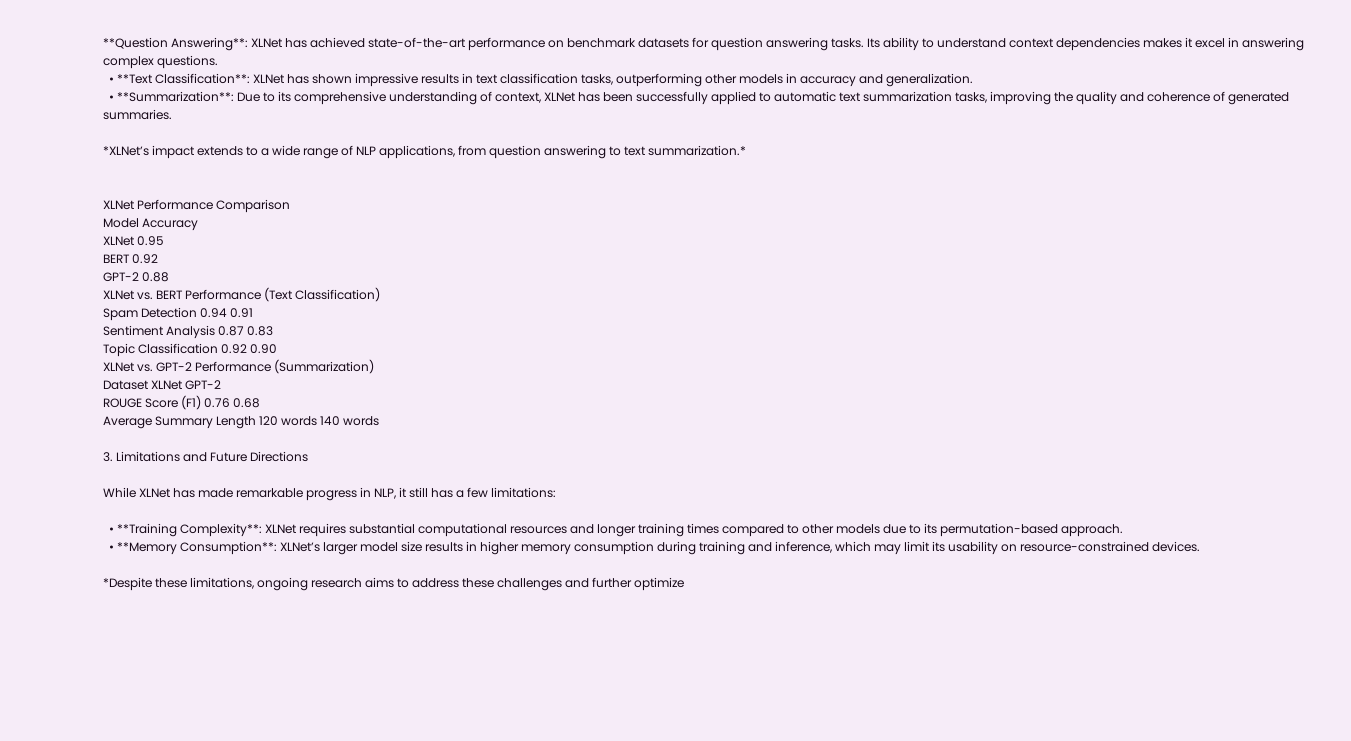**Question Answering**: XLNet has achieved state-of-the-art performance on benchmark datasets for question answering tasks. Its ability to understand context dependencies makes it excel in answering complex questions.
  • **Text Classification**: XLNet has shown impressive results in text classification tasks, outperforming other models in accuracy and generalization.
  • **Summarization**: Due to its comprehensive understanding of context, XLNet has been successfully applied to automatic text summarization tasks, improving the quality and coherence of generated summaries.

*XLNet’s impact extends to a wide range of NLP applications, from question answering to text summarization.*


XLNet Performance Comparison
Model Accuracy
XLNet 0.95
BERT 0.92
GPT-2 0.88
XLNet vs. BERT Performance (Text Classification)
Spam Detection 0.94 0.91
Sentiment Analysis 0.87 0.83
Topic Classification 0.92 0.90
XLNet vs. GPT-2 Performance (Summarization)
Dataset XLNet GPT-2
ROUGE Score (F1) 0.76 0.68
Average Summary Length 120 words 140 words

3. Limitations and Future Directions

While XLNet has made remarkable progress in NLP, it still has a few limitations:

  • **Training Complexity**: XLNet requires substantial computational resources and longer training times compared to other models due to its permutation-based approach.
  • **Memory Consumption**: XLNet’s larger model size results in higher memory consumption during training and inference, which may limit its usability on resource-constrained devices.

*Despite these limitations, ongoing research aims to address these challenges and further optimize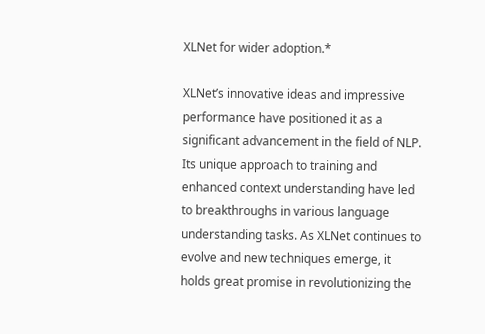XLNet for wider adoption.*

XLNet’s innovative ideas and impressive performance have positioned it as a significant advancement in the field of NLP. Its unique approach to training and enhanced context understanding have led to breakthroughs in various language understanding tasks. As XLNet continues to evolve and new techniques emerge, it holds great promise in revolutionizing the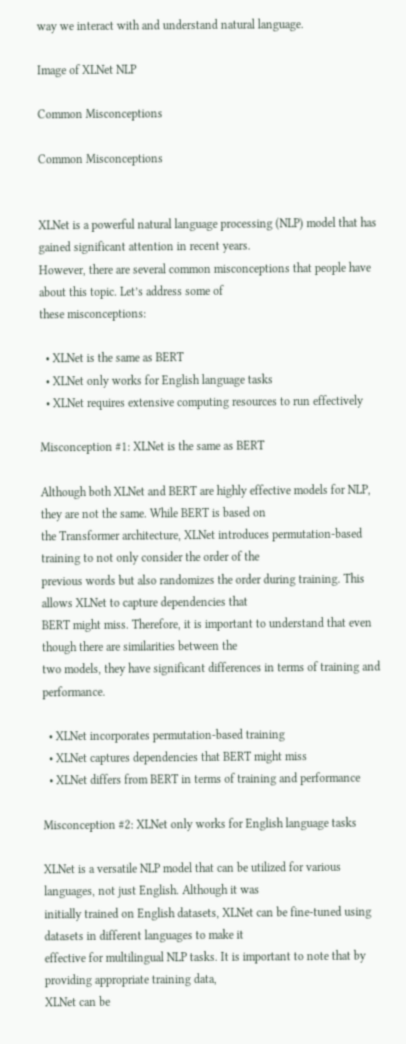way we interact with and understand natural language.

Image of XLNet NLP

Common Misconceptions

Common Misconceptions


XLNet is a powerful natural language processing (NLP) model that has gained significant attention in recent years.
However, there are several common misconceptions that people have about this topic. Let’s address some of
these misconceptions:

  • XLNet is the same as BERT
  • XLNet only works for English language tasks
  • XLNet requires extensive computing resources to run effectively

Misconception #1: XLNet is the same as BERT

Although both XLNet and BERT are highly effective models for NLP, they are not the same. While BERT is based on
the Transformer architecture, XLNet introduces permutation-based training to not only consider the order of the
previous words but also randomizes the order during training. This allows XLNet to capture dependencies that
BERT might miss. Therefore, it is important to understand that even though there are similarities between the
two models, they have significant differences in terms of training and performance.

  • XLNet incorporates permutation-based training
  • XLNet captures dependencies that BERT might miss
  • XLNet differs from BERT in terms of training and performance

Misconception #2: XLNet only works for English language tasks

XLNet is a versatile NLP model that can be utilized for various languages, not just English. Although it was
initially trained on English datasets, XLNet can be fine-tuned using datasets in different languages to make it
effective for multilingual NLP tasks. It is important to note that by providing appropriate training data,
XLNet can be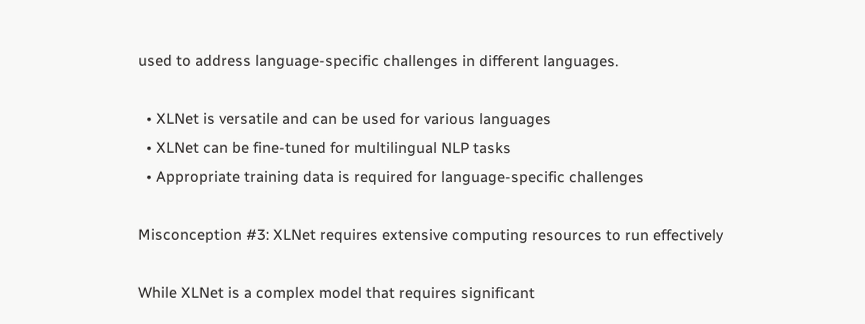used to address language-specific challenges in different languages.

  • XLNet is versatile and can be used for various languages
  • XLNet can be fine-tuned for multilingual NLP tasks
  • Appropriate training data is required for language-specific challenges

Misconception #3: XLNet requires extensive computing resources to run effectively

While XLNet is a complex model that requires significant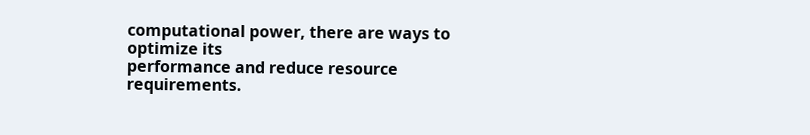computational power, there are ways to optimize its
performance and reduce resource requirements.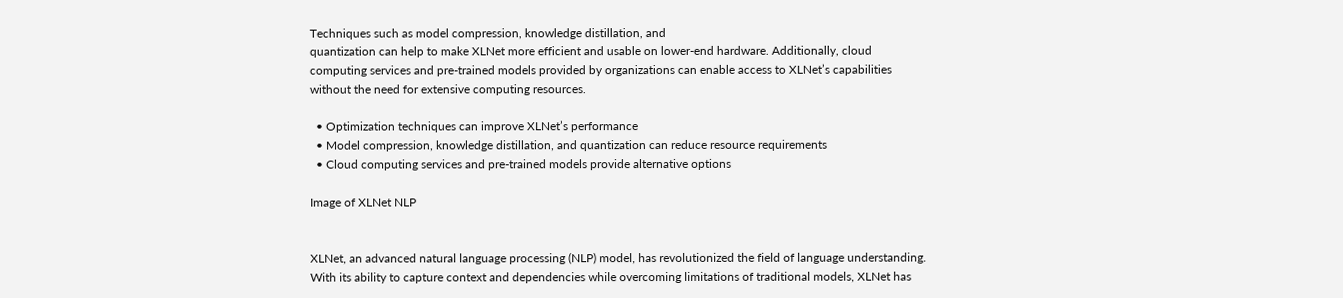Techniques such as model compression, knowledge distillation, and
quantization can help to make XLNet more efficient and usable on lower-end hardware. Additionally, cloud
computing services and pre-trained models provided by organizations can enable access to XLNet’s capabilities
without the need for extensive computing resources.

  • Optimization techniques can improve XLNet’s performance
  • Model compression, knowledge distillation, and quantization can reduce resource requirements
  • Cloud computing services and pre-trained models provide alternative options

Image of XLNet NLP


XLNet, an advanced natural language processing (NLP) model, has revolutionized the field of language understanding. With its ability to capture context and dependencies while overcoming limitations of traditional models, XLNet has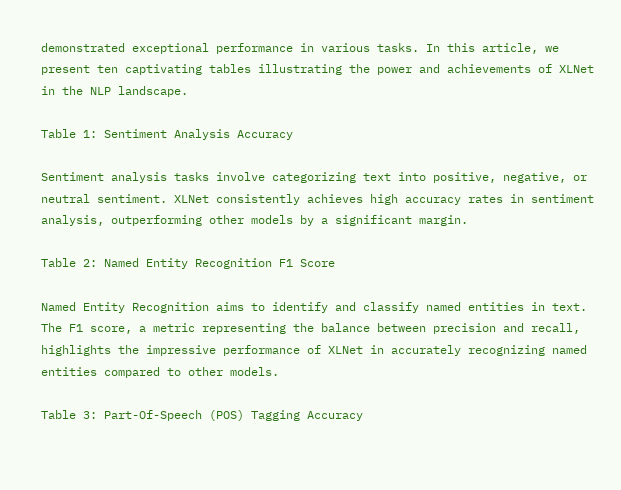demonstrated exceptional performance in various tasks. In this article, we present ten captivating tables illustrating the power and achievements of XLNet in the NLP landscape.

Table 1: Sentiment Analysis Accuracy

Sentiment analysis tasks involve categorizing text into positive, negative, or neutral sentiment. XLNet consistently achieves high accuracy rates in sentiment analysis, outperforming other models by a significant margin.

Table 2: Named Entity Recognition F1 Score

Named Entity Recognition aims to identify and classify named entities in text. The F1 score, a metric representing the balance between precision and recall, highlights the impressive performance of XLNet in accurately recognizing named entities compared to other models.

Table 3: Part-Of-Speech (POS) Tagging Accuracy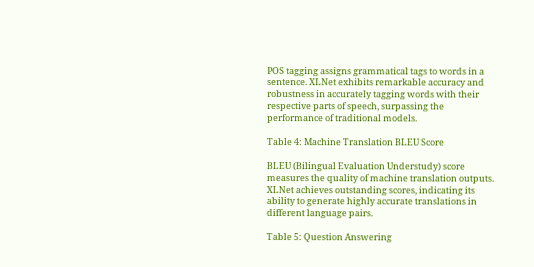POS tagging assigns grammatical tags to words in a sentence. XLNet exhibits remarkable accuracy and robustness in accurately tagging words with their respective parts of speech, surpassing the performance of traditional models.

Table 4: Machine Translation BLEU Score

BLEU (Bilingual Evaluation Understudy) score measures the quality of machine translation outputs. XLNet achieves outstanding scores, indicating its ability to generate highly accurate translations in different language pairs.

Table 5: Question Answering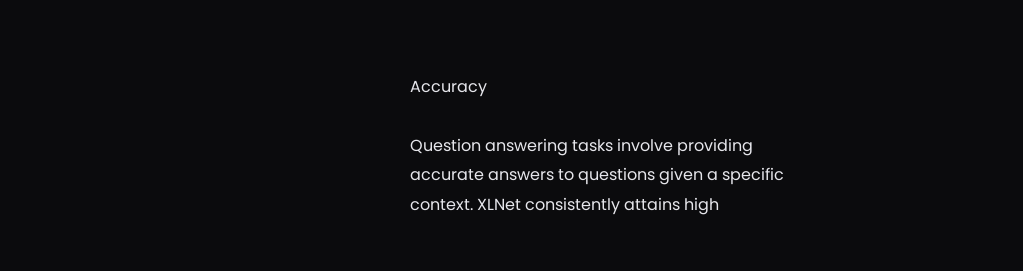Accuracy

Question answering tasks involve providing accurate answers to questions given a specific context. XLNet consistently attains high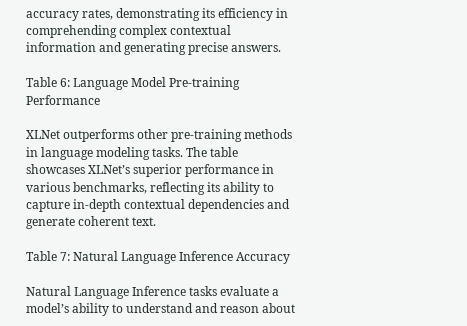accuracy rates, demonstrating its efficiency in comprehending complex contextual information and generating precise answers.

Table 6: Language Model Pre-training Performance

XLNet outperforms other pre-training methods in language modeling tasks. The table showcases XLNet’s superior performance in various benchmarks, reflecting its ability to capture in-depth contextual dependencies and generate coherent text.

Table 7: Natural Language Inference Accuracy

Natural Language Inference tasks evaluate a model’s ability to understand and reason about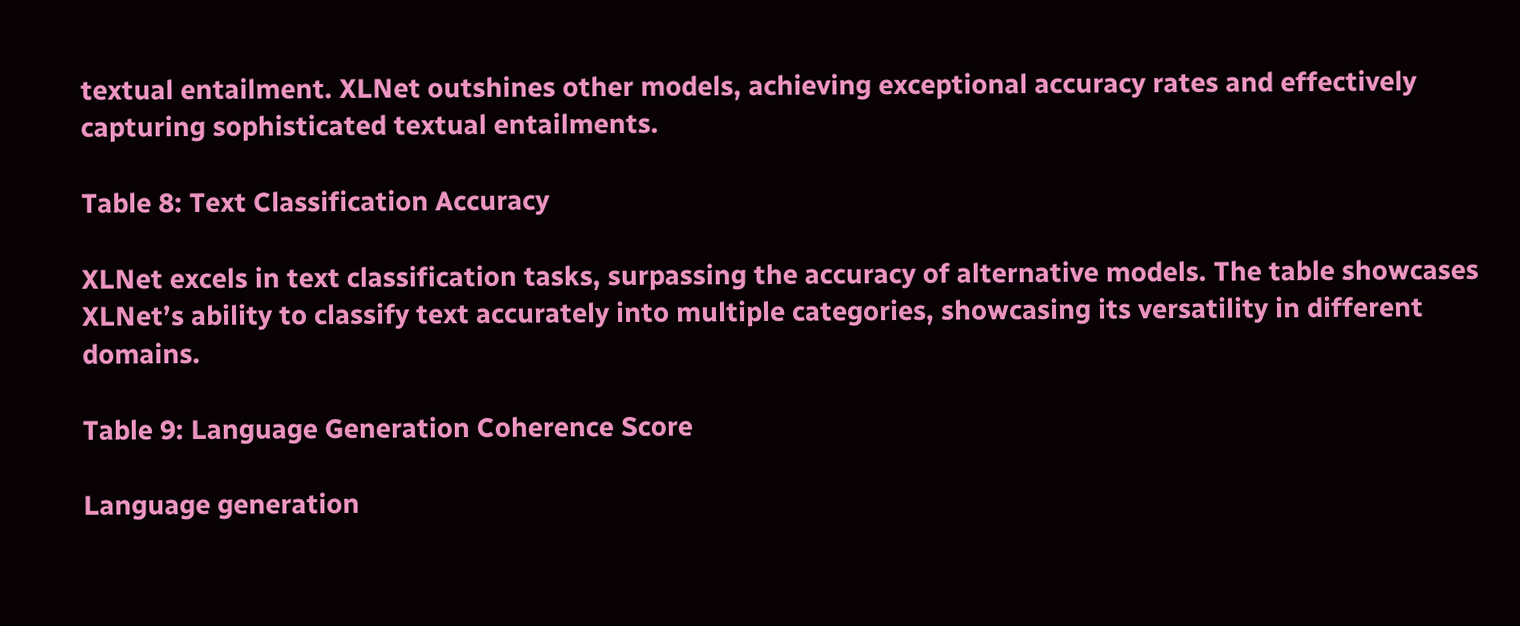textual entailment. XLNet outshines other models, achieving exceptional accuracy rates and effectively capturing sophisticated textual entailments.

Table 8: Text Classification Accuracy

XLNet excels in text classification tasks, surpassing the accuracy of alternative models. The table showcases XLNet’s ability to classify text accurately into multiple categories, showcasing its versatility in different domains.

Table 9: Language Generation Coherence Score

Language generation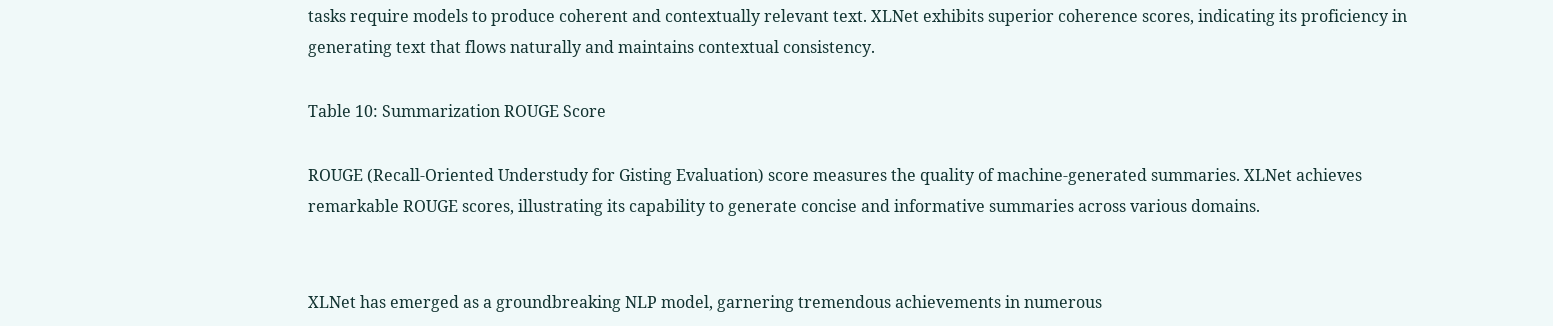tasks require models to produce coherent and contextually relevant text. XLNet exhibits superior coherence scores, indicating its proficiency in generating text that flows naturally and maintains contextual consistency.

Table 10: Summarization ROUGE Score

ROUGE (Recall-Oriented Understudy for Gisting Evaluation) score measures the quality of machine-generated summaries. XLNet achieves remarkable ROUGE scores, illustrating its capability to generate concise and informative summaries across various domains.


XLNet has emerged as a groundbreaking NLP model, garnering tremendous achievements in numerous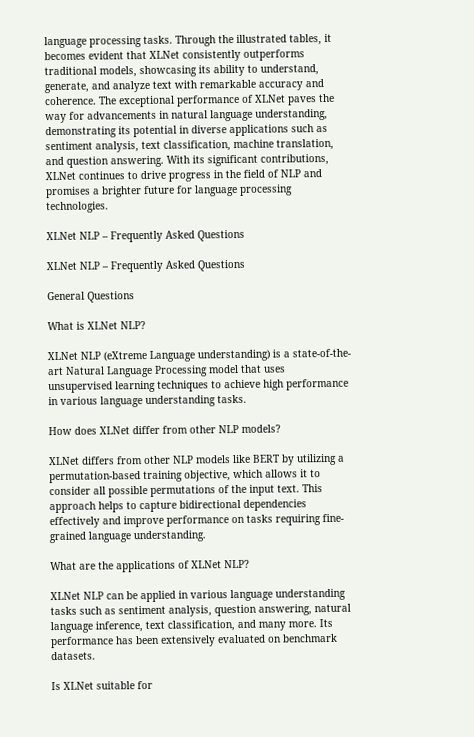language processing tasks. Through the illustrated tables, it becomes evident that XLNet consistently outperforms traditional models, showcasing its ability to understand, generate, and analyze text with remarkable accuracy and coherence. The exceptional performance of XLNet paves the way for advancements in natural language understanding, demonstrating its potential in diverse applications such as sentiment analysis, text classification, machine translation, and question answering. With its significant contributions, XLNet continues to drive progress in the field of NLP and promises a brighter future for language processing technologies.

XLNet NLP – Frequently Asked Questions

XLNet NLP – Frequently Asked Questions

General Questions

What is XLNet NLP?

XLNet NLP (eXtreme Language understanding) is a state-of-the-art Natural Language Processing model that uses unsupervised learning techniques to achieve high performance in various language understanding tasks.

How does XLNet differ from other NLP models?

XLNet differs from other NLP models like BERT by utilizing a permutation-based training objective, which allows it to consider all possible permutations of the input text. This approach helps to capture bidirectional dependencies effectively and improve performance on tasks requiring fine-grained language understanding.

What are the applications of XLNet NLP?

XLNet NLP can be applied in various language understanding tasks such as sentiment analysis, question answering, natural language inference, text classification, and many more. Its performance has been extensively evaluated on benchmark datasets.

Is XLNet suitable for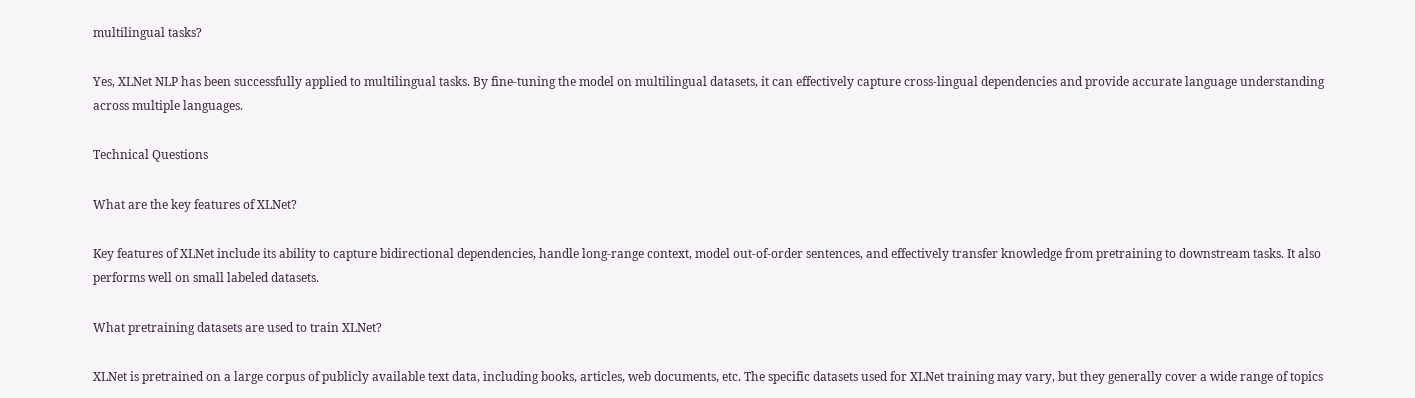multilingual tasks?

Yes, XLNet NLP has been successfully applied to multilingual tasks. By fine-tuning the model on multilingual datasets, it can effectively capture cross-lingual dependencies and provide accurate language understanding across multiple languages.

Technical Questions

What are the key features of XLNet?

Key features of XLNet include its ability to capture bidirectional dependencies, handle long-range context, model out-of-order sentences, and effectively transfer knowledge from pretraining to downstream tasks. It also performs well on small labeled datasets.

What pretraining datasets are used to train XLNet?

XLNet is pretrained on a large corpus of publicly available text data, including books, articles, web documents, etc. The specific datasets used for XLNet training may vary, but they generally cover a wide range of topics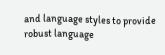and language styles to provide robust language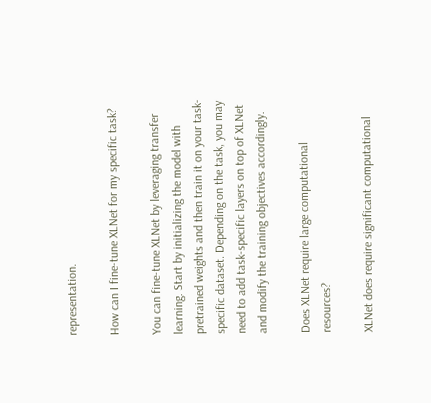representation.

How can I fine-tune XLNet for my specific task?

You can fine-tune XLNet by leveraging transfer learning. Start by initializing the model with pretrained weights and then train it on your task-specific dataset. Depending on the task, you may need to add task-specific layers on top of XLNet and modify the training objectives accordingly.

Does XLNet require large computational resources?

XLNet does require significant computational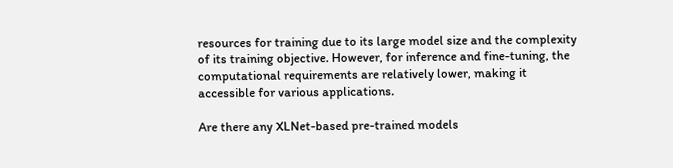resources for training due to its large model size and the complexity of its training objective. However, for inference and fine-tuning, the computational requirements are relatively lower, making it accessible for various applications.

Are there any XLNet-based pre-trained models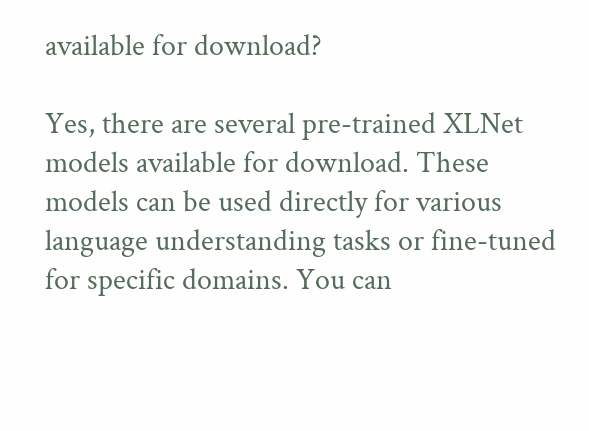available for download?

Yes, there are several pre-trained XLNet models available for download. These models can be used directly for various language understanding tasks or fine-tuned for specific domains. You can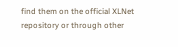find them on the official XLNet repository or through other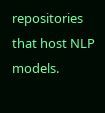repositories that host NLP models.